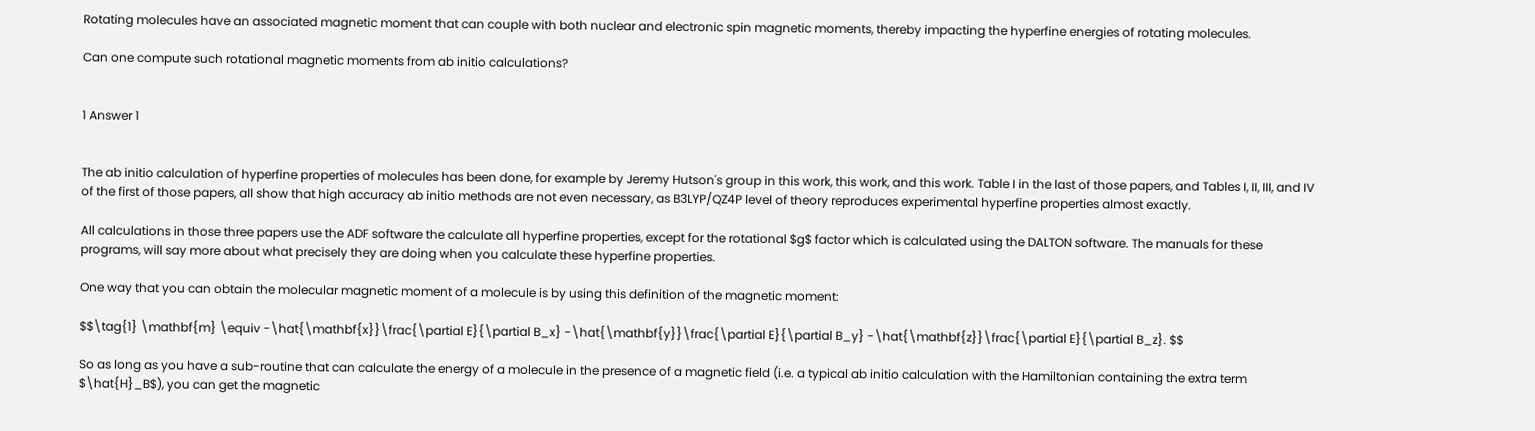Rotating molecules have an associated magnetic moment that can couple with both nuclear and electronic spin magnetic moments, thereby impacting the hyperfine energies of rotating molecules.

Can one compute such rotational magnetic moments from ab initio calculations?


1 Answer 1


The ab initio calculation of hyperfine properties of molecules has been done, for example by Jeremy Hutson's group in this work, this work, and this work. Table I in the last of those papers, and Tables I, II, III, and IV of the first of those papers, all show that high accuracy ab initio methods are not even necessary, as B3LYP/QZ4P level of theory reproduces experimental hyperfine properties almost exactly.

All calculations in those three papers use the ADF software the calculate all hyperfine properties, except for the rotational $g$ factor which is calculated using the DALTON software. The manuals for these programs, will say more about what precisely they are doing when you calculate these hyperfine properties.

One way that you can obtain the molecular magnetic moment of a molecule is by using this definition of the magnetic moment:

$$\tag{1} \mathbf{m} \equiv -\hat{\mathbf{x}}\frac{\partial E}{\partial B_x} -\hat{\mathbf{y}}\frac{\partial E}{\partial B_y} -\hat{\mathbf{z}}\frac{\partial E}{\partial B_z}. $$

So as long as you have a sub-routine that can calculate the energy of a molecule in the presence of a magnetic field (i.e. a typical ab initio calculation with the Hamiltonian containing the extra term $\hat{H}_B$), you can get the magnetic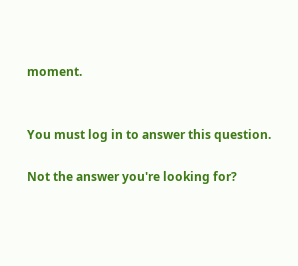moment.


You must log in to answer this question.

Not the answer you're looking for?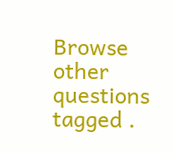Browse other questions tagged .